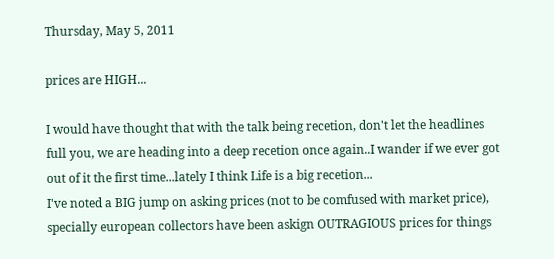Thursday, May 5, 2011

prices are HIGH...

I would have thought that with the talk being recetion, don't let the headlines full you, we are heading into a deep recetion once again..I wander if we ever got out of it the first time...lately I think Life is a big recetion...
I've noted a BIG jump on asking prices (not to be comfused with market price), specially european collectors have been askign OUTRAGIOUS prices for things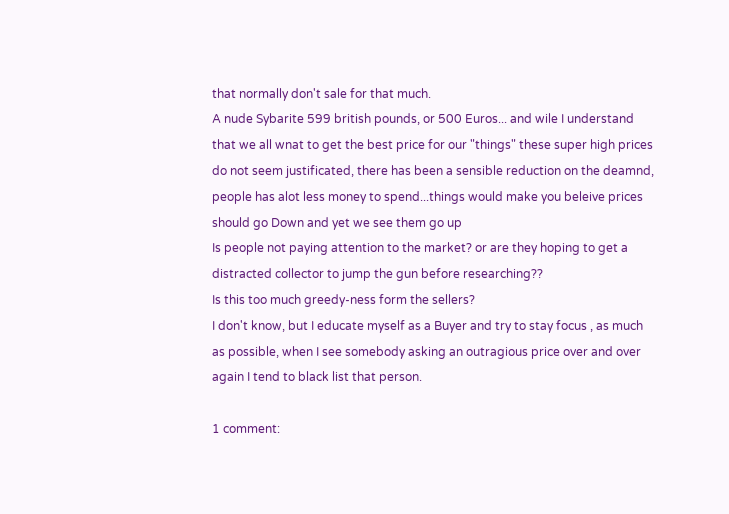that normally don't sale for that much.
A nude Sybarite 599 british pounds, or 500 Euros... and wile I understand that we all wnat to get the best price for our "things" these super high prices do not seem justificated, there has been a sensible reduction on the deamnd, people has alot less money to spend...things would make you beleive prices should go Down and yet we see them go up
Is people not paying attention to the market? or are they hoping to get a distracted collector to jump the gun before researching??
Is this too much greedy-ness form the sellers?
I don't know, but I educate myself as a Buyer and try to stay focus , as much as possible, when I see somebody asking an outragious price over and over again I tend to black list that person.

1 comment: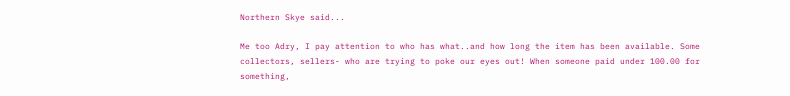Northern Skye said...

Me too Adry, I pay attention to who has what..and how long the item has been available. Some collectors, sellers- who are trying to poke our eyes out! When someone paid under 100.00 for something,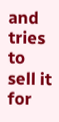and tries to sell it for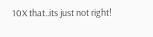10X that..its just not right!